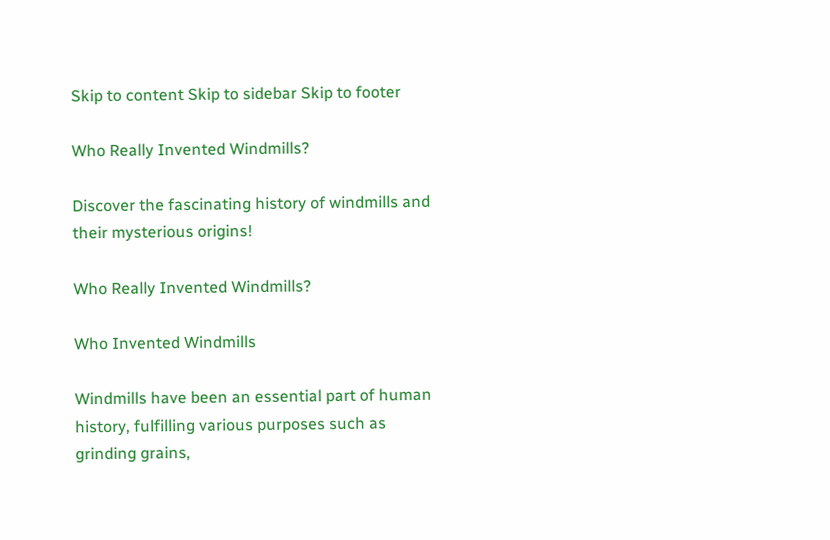Skip to content Skip to sidebar Skip to footer

Who Really Invented Windmills?

Discover the fascinating history of windmills and their mysterious origins!

Who Really Invented Windmills?

Who Invented Windmills

Windmills have been an essential part of human history, fulfilling various purposes such as grinding grains,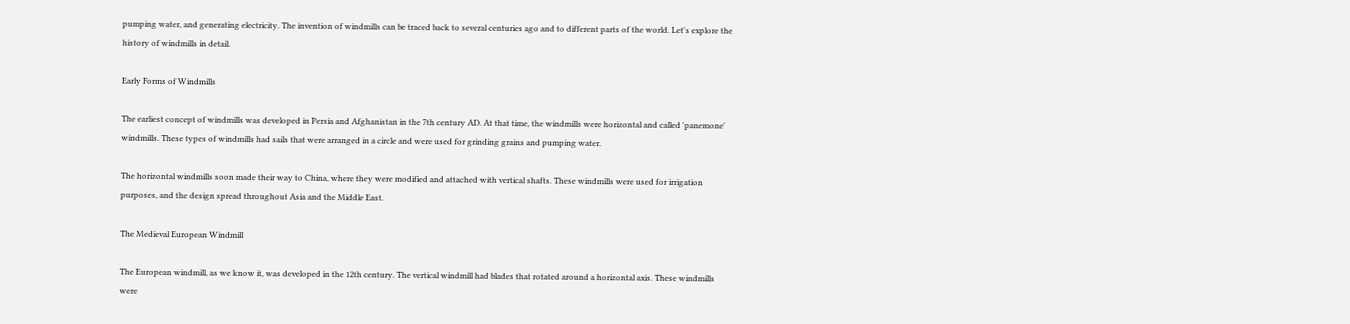pumping water, and generating electricity. The invention of windmills can be traced back to several centuries ago and to different parts of the world. Let's explore the history of windmills in detail.

Early Forms of Windmills

The earliest concept of windmills was developed in Persia and Afghanistan in the 7th century AD. At that time, the windmills were horizontal and called 'panemone' windmills. These types of windmills had sails that were arranged in a circle and were used for grinding grains and pumping water.

The horizontal windmills soon made their way to China, where they were modified and attached with vertical shafts. These windmills were used for irrigation purposes, and the design spread throughout Asia and the Middle East.

The Medieval European Windmill

The European windmill, as we know it, was developed in the 12th century. The vertical windmill had blades that rotated around a horizontal axis. These windmills were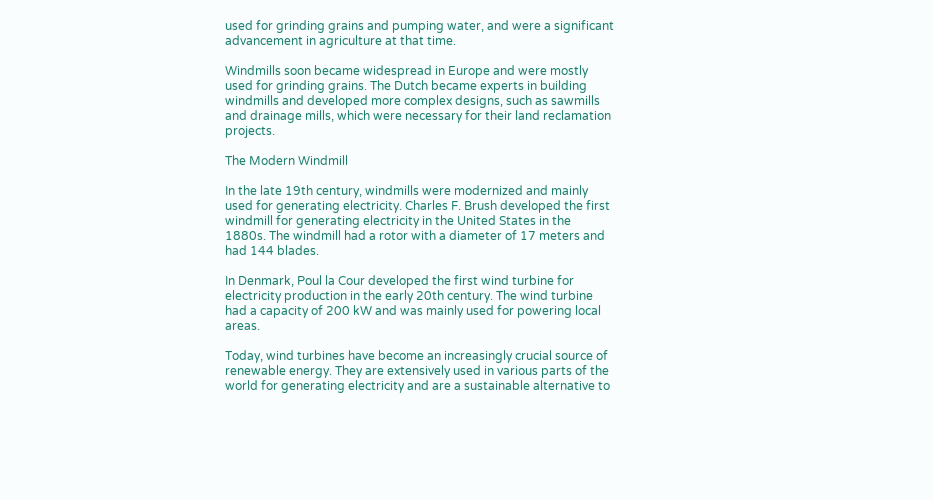used for grinding grains and pumping water, and were a significant advancement in agriculture at that time.

Windmills soon became widespread in Europe and were mostly used for grinding grains. The Dutch became experts in building windmills and developed more complex designs, such as sawmills and drainage mills, which were necessary for their land reclamation projects.

The Modern Windmill

In the late 19th century, windmills were modernized and mainly used for generating electricity. Charles F. Brush developed the first windmill for generating electricity in the United States in the 1880s. The windmill had a rotor with a diameter of 17 meters and had 144 blades.

In Denmark, Poul la Cour developed the first wind turbine for electricity production in the early 20th century. The wind turbine had a capacity of 200 kW and was mainly used for powering local areas.

Today, wind turbines have become an increasingly crucial source of renewable energy. They are extensively used in various parts of the world for generating electricity and are a sustainable alternative to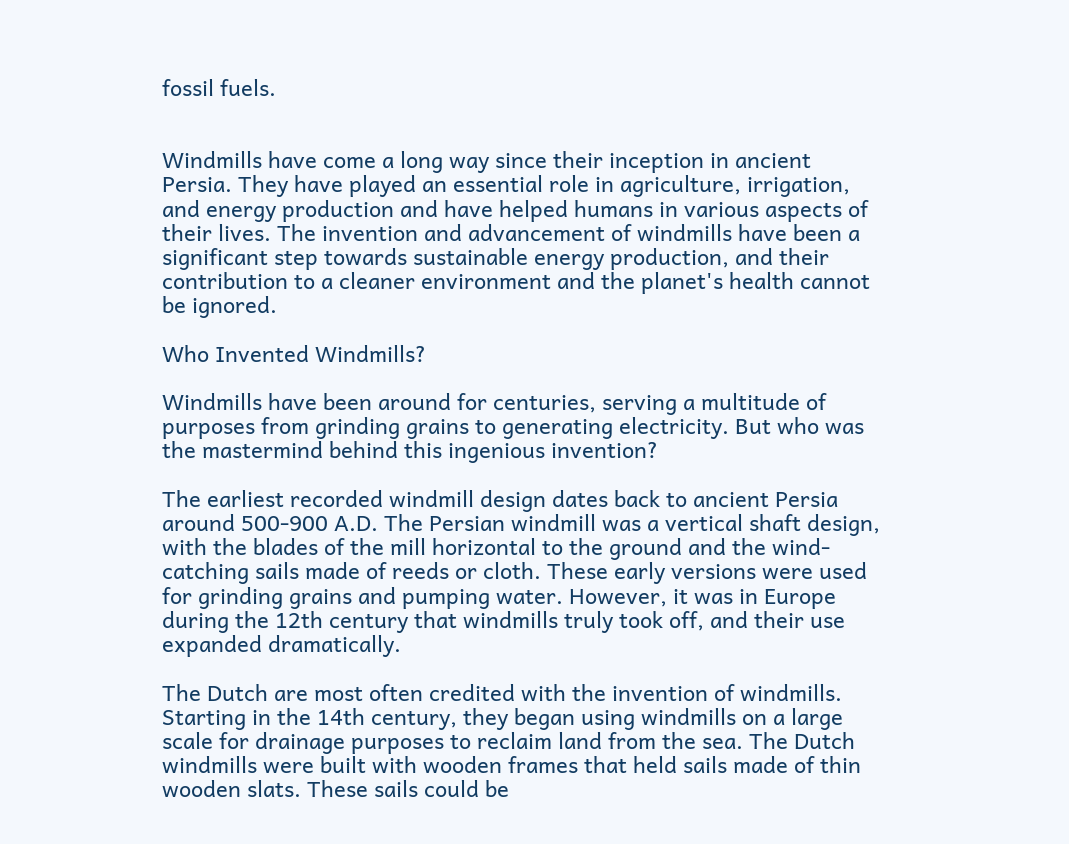fossil fuels.


Windmills have come a long way since their inception in ancient Persia. They have played an essential role in agriculture, irrigation, and energy production and have helped humans in various aspects of their lives. The invention and advancement of windmills have been a significant step towards sustainable energy production, and their contribution to a cleaner environment and the planet's health cannot be ignored.

Who Invented Windmills?

Windmills have been around for centuries, serving a multitude of purposes from grinding grains to generating electricity. But who was the mastermind behind this ingenious invention?

The earliest recorded windmill design dates back to ancient Persia around 500-900 A.D. The Persian windmill was a vertical shaft design, with the blades of the mill horizontal to the ground and the wind-catching sails made of reeds or cloth. These early versions were used for grinding grains and pumping water. However, it was in Europe during the 12th century that windmills truly took off, and their use expanded dramatically.

The Dutch are most often credited with the invention of windmills. Starting in the 14th century, they began using windmills on a large scale for drainage purposes to reclaim land from the sea. The Dutch windmills were built with wooden frames that held sails made of thin wooden slats. These sails could be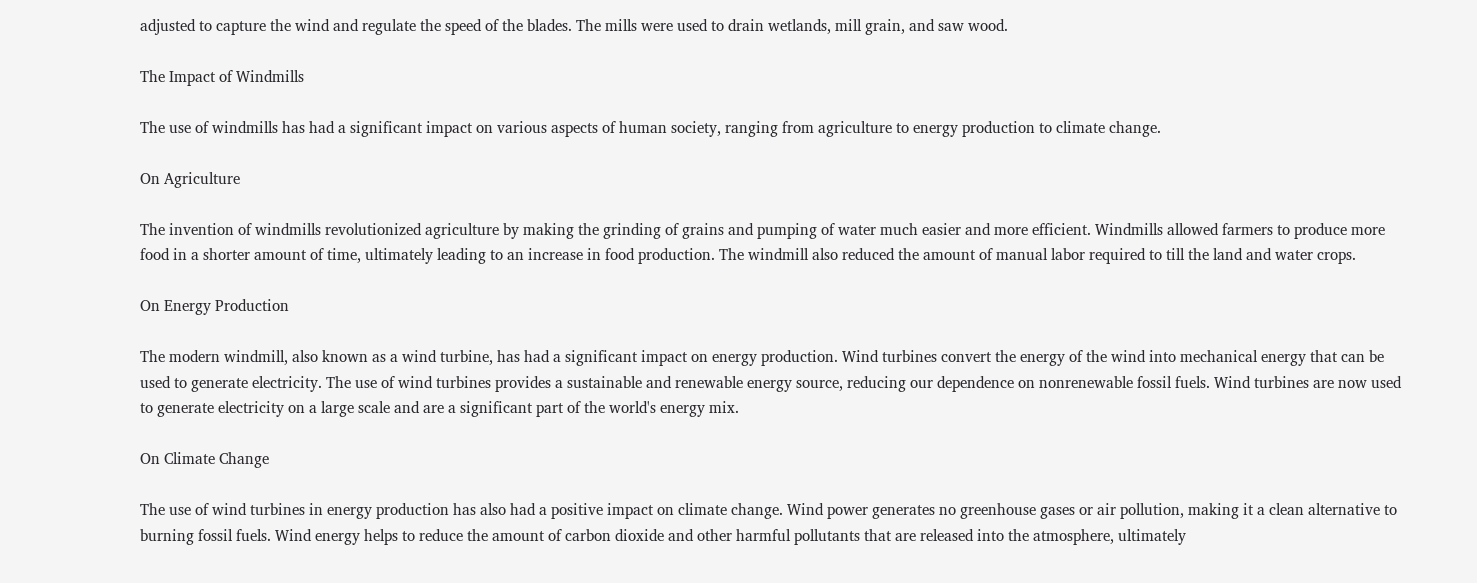adjusted to capture the wind and regulate the speed of the blades. The mills were used to drain wetlands, mill grain, and saw wood.

The Impact of Windmills

The use of windmills has had a significant impact on various aspects of human society, ranging from agriculture to energy production to climate change.

On Agriculture

The invention of windmills revolutionized agriculture by making the grinding of grains and pumping of water much easier and more efficient. Windmills allowed farmers to produce more food in a shorter amount of time, ultimately leading to an increase in food production. The windmill also reduced the amount of manual labor required to till the land and water crops.

On Energy Production

The modern windmill, also known as a wind turbine, has had a significant impact on energy production. Wind turbines convert the energy of the wind into mechanical energy that can be used to generate electricity. The use of wind turbines provides a sustainable and renewable energy source, reducing our dependence on nonrenewable fossil fuels. Wind turbines are now used to generate electricity on a large scale and are a significant part of the world's energy mix.

On Climate Change

The use of wind turbines in energy production has also had a positive impact on climate change. Wind power generates no greenhouse gases or air pollution, making it a clean alternative to burning fossil fuels. Wind energy helps to reduce the amount of carbon dioxide and other harmful pollutants that are released into the atmosphere, ultimately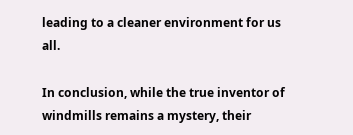leading to a cleaner environment for us all.

In conclusion, while the true inventor of windmills remains a mystery, their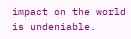impact on the world is undeniable.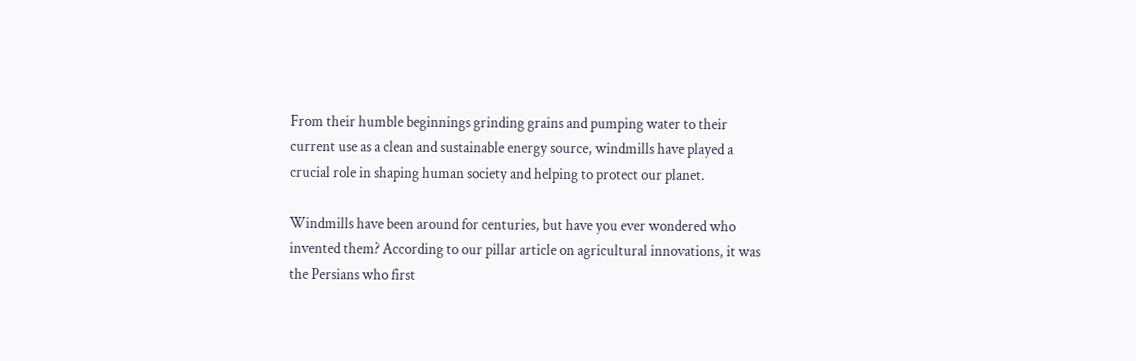From their humble beginnings grinding grains and pumping water to their current use as a clean and sustainable energy source, windmills have played a crucial role in shaping human society and helping to protect our planet.

Windmills have been around for centuries, but have you ever wondered who invented them? According to our pillar article on agricultural innovations, it was the Persians who first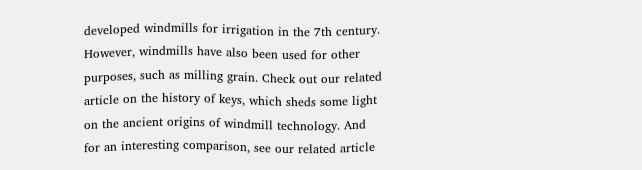developed windmills for irrigation in the 7th century. However, windmills have also been used for other purposes, such as milling grain. Check out our related article on the history of keys, which sheds some light on the ancient origins of windmill technology. And for an interesting comparison, see our related article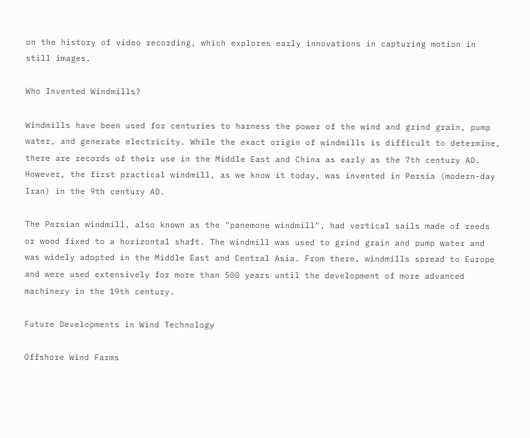on the history of video recording, which explores early innovations in capturing motion in still images.

Who Invented Windmills?

Windmills have been used for centuries to harness the power of the wind and grind grain, pump water, and generate electricity. While the exact origin of windmills is difficult to determine, there are records of their use in the Middle East and China as early as the 7th century AD. However, the first practical windmill, as we know it today, was invented in Persia (modern-day Iran) in the 9th century AD.

The Persian windmill, also known as the "panemone windmill", had vertical sails made of reeds or wood fixed to a horizontal shaft. The windmill was used to grind grain and pump water and was widely adopted in the Middle East and Central Asia. From there, windmills spread to Europe and were used extensively for more than 500 years until the development of more advanced machinery in the 19th century.

Future Developments in Wind Technology

Offshore Wind Farms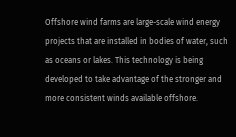Offshore wind farms are large-scale wind energy projects that are installed in bodies of water, such as oceans or lakes. This technology is being developed to take advantage of the stronger and more consistent winds available offshore.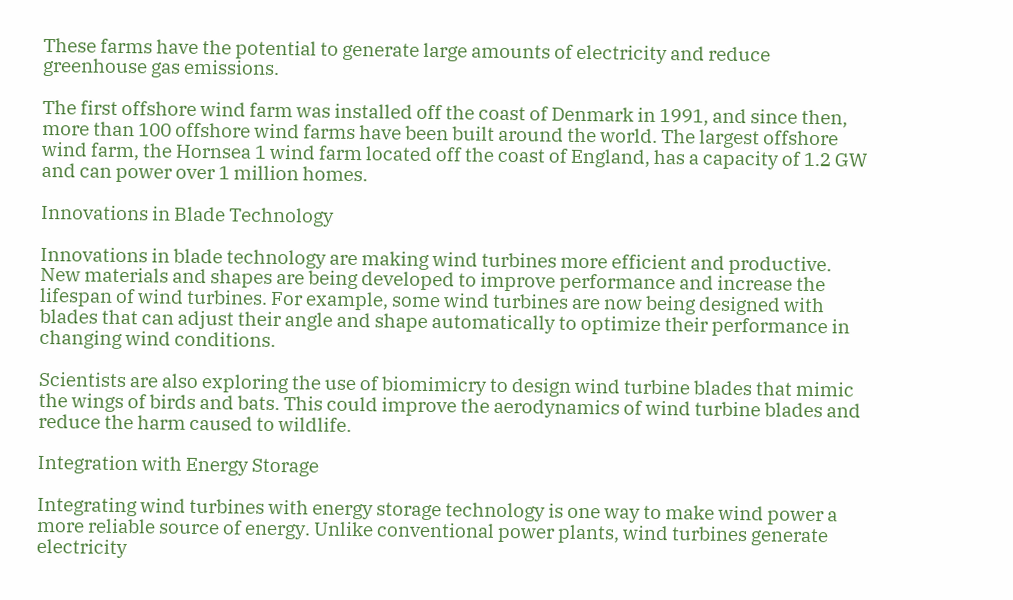These farms have the potential to generate large amounts of electricity and reduce greenhouse gas emissions.

The first offshore wind farm was installed off the coast of Denmark in 1991, and since then, more than 100 offshore wind farms have been built around the world. The largest offshore wind farm, the Hornsea 1 wind farm located off the coast of England, has a capacity of 1.2 GW and can power over 1 million homes.

Innovations in Blade Technology

Innovations in blade technology are making wind turbines more efficient and productive. New materials and shapes are being developed to improve performance and increase the lifespan of wind turbines. For example, some wind turbines are now being designed with blades that can adjust their angle and shape automatically to optimize their performance in changing wind conditions.

Scientists are also exploring the use of biomimicry to design wind turbine blades that mimic the wings of birds and bats. This could improve the aerodynamics of wind turbine blades and reduce the harm caused to wildlife.

Integration with Energy Storage

Integrating wind turbines with energy storage technology is one way to make wind power a more reliable source of energy. Unlike conventional power plants, wind turbines generate electricity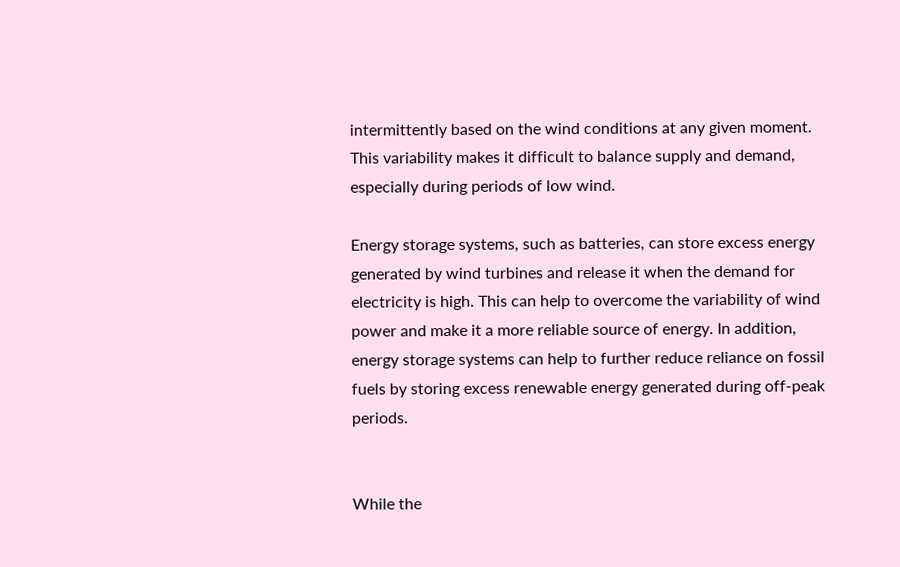intermittently based on the wind conditions at any given moment. This variability makes it difficult to balance supply and demand, especially during periods of low wind.

Energy storage systems, such as batteries, can store excess energy generated by wind turbines and release it when the demand for electricity is high. This can help to overcome the variability of wind power and make it a more reliable source of energy. In addition, energy storage systems can help to further reduce reliance on fossil fuels by storing excess renewable energy generated during off-peak periods.


While the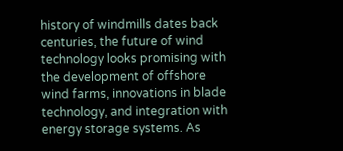history of windmills dates back centuries, the future of wind technology looks promising with the development of offshore wind farms, innovations in blade technology, and integration with energy storage systems. As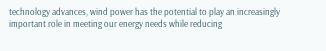technology advances, wind power has the potential to play an increasingly important role in meeting our energy needs while reducing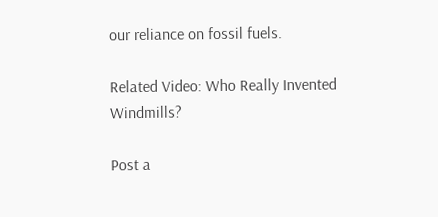our reliance on fossil fuels.

Related Video: Who Really Invented Windmills?

Post a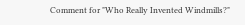Comment for "Who Really Invented Windmills?"